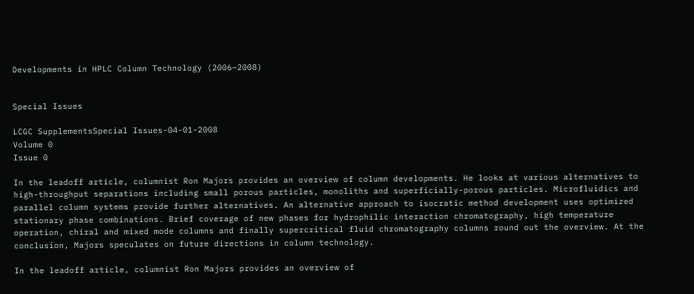Developments in HPLC Column Technology (2006–2008)


Special Issues

LCGC SupplementsSpecial Issues-04-01-2008
Volume 0
Issue 0

In the leadoff article, columnist Ron Majors provides an overview of column developments. He looks at various alternatives to high-throughput separations including small porous particles, monoliths and superficially-porous particles. Microfluidics and parallel column systems provide further alternatives. An alternative approach to isocratic method development uses optimized stationary phase combinations. Brief coverage of new phases for hydrophilic interaction chromatography, high temperature operation, chiral and mixed mode columns and finally supercritical fluid chromatography columns round out the overview. At the conclusion, Majors speculates on future directions in column technology.

In the leadoff article, columnist Ron Majors provides an overview of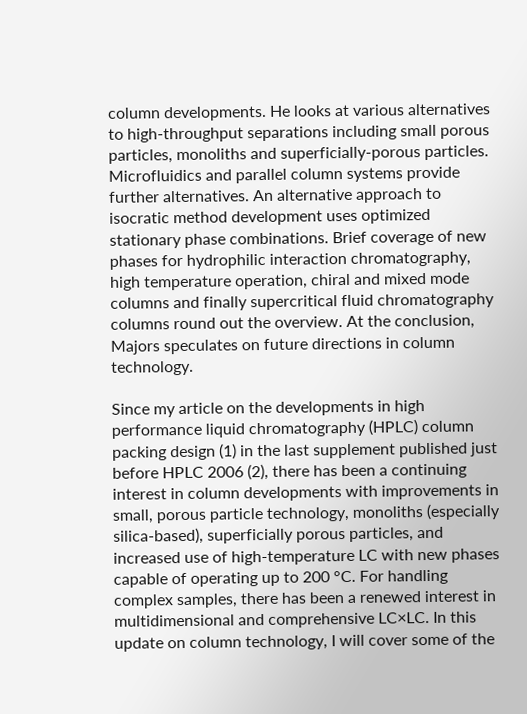column developments. He looks at various alternatives to high-throughput separations including small porous particles, monoliths and superficially-porous particles. Microfluidics and parallel column systems provide further alternatives. An alternative approach to isocratic method development uses optimized stationary phase combinations. Brief coverage of new phases for hydrophilic interaction chromatography, high temperature operation, chiral and mixed mode columns and finally supercritical fluid chromatography columns round out the overview. At the conclusion, Majors speculates on future directions in column technology.

Since my article on the developments in high performance liquid chromatography (HPLC) column packing design (1) in the last supplement published just before HPLC 2006 (2), there has been a continuing interest in column developments with improvements in small, porous particle technology, monoliths (especially silica-based), superficially porous particles, and increased use of high-temperature LC with new phases capable of operating up to 200 °C. For handling complex samples, there has been a renewed interest in multidimensional and comprehensive LC×LC. In this update on column technology, I will cover some of the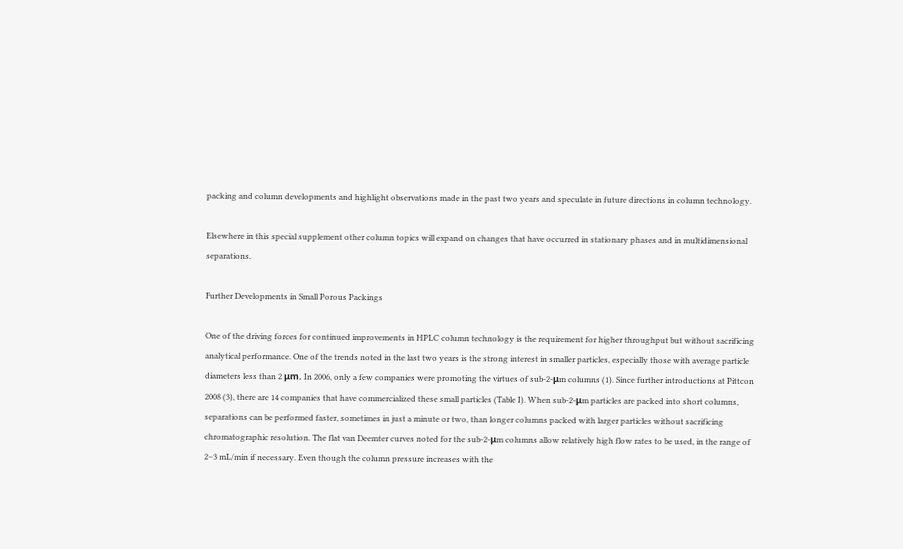packing and column developments and highlight observations made in the past two years and speculate in future directions in column technology.

Elsewhere in this special supplement other column topics will expand on changes that have occurred in stationary phases and in multidimensional separations.

Further Developments in Small Porous Packings

One of the driving forces for continued improvements in HPLC column technology is the requirement for higher throughput but without sacrificing analytical performance. One of the trends noted in the last two years is the strong interest in smaller particles, especially those with average particle diameters less than 2 μm. In 2006, only a few companies were promoting the virtues of sub-2-μm columns (1). Since further introductions at Pittcon 2008 (3), there are 14 companies that have commercialized these small particles (Table I). When sub-2-μm particles are packed into short columns, separations can be performed faster, sometimes in just a minute or two, than longer columns packed with larger particles without sacrificing chromatographic resolution. The flat van Deemter curves noted for the sub-2-μm columns allow relatively high flow rates to be used, in the range of 2–3 mL/min if necessary. Even though the column pressure increases with the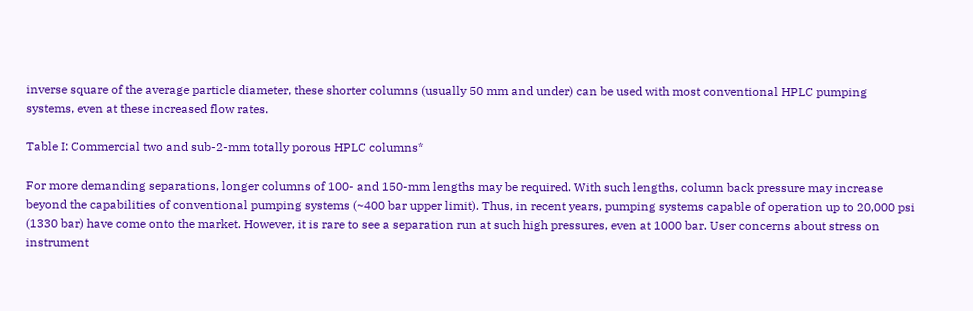inverse square of the average particle diameter, these shorter columns (usually 50 mm and under) can be used with most conventional HPLC pumping systems, even at these increased flow rates.

Table I: Commercial two and sub-2-mm totally porous HPLC columns*

For more demanding separations, longer columns of 100- and 150-mm lengths may be required. With such lengths, column back pressure may increase beyond the capabilities of conventional pumping systems (~400 bar upper limit). Thus, in recent years, pumping systems capable of operation up to 20,000 psi (1330 bar) have come onto the market. However, it is rare to see a separation run at such high pressures, even at 1000 bar. User concerns about stress on instrument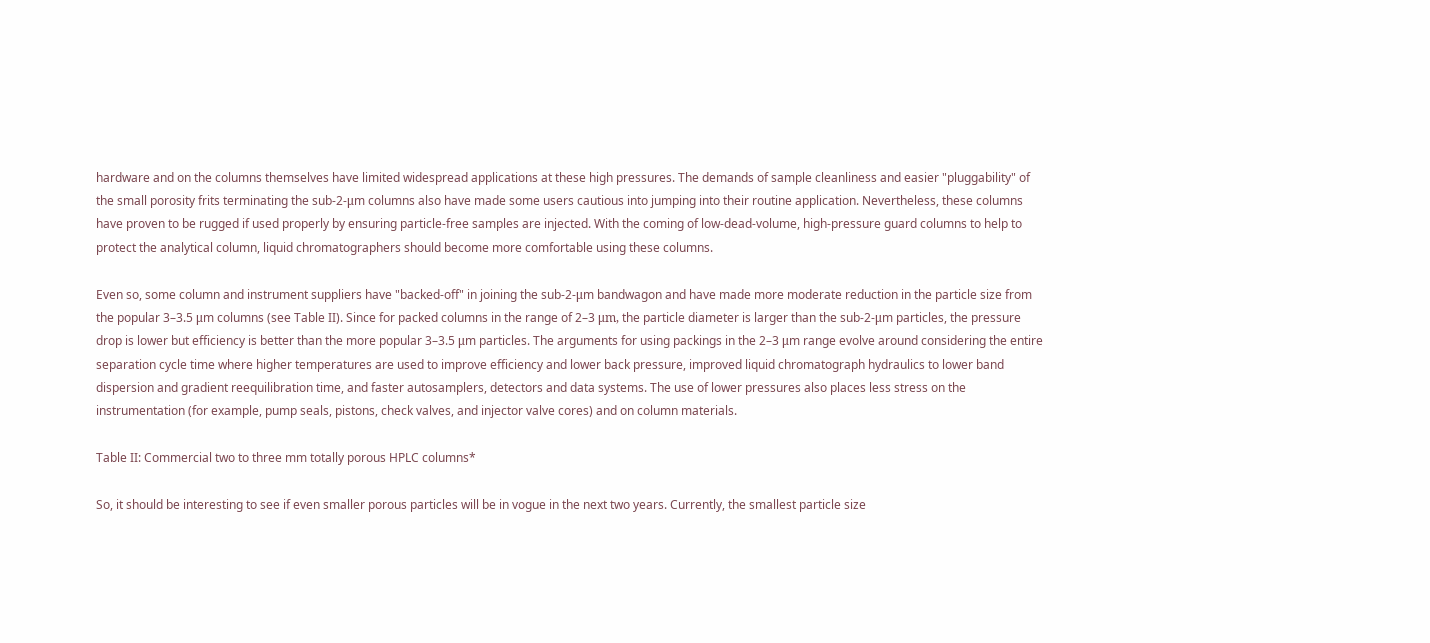hardware and on the columns themselves have limited widespread applications at these high pressures. The demands of sample cleanliness and easier "pluggability" of the small porosity frits terminating the sub-2-μm columns also have made some users cautious into jumping into their routine application. Nevertheless, these columns have proven to be rugged if used properly by ensuring particle-free samples are injected. With the coming of low-dead-volume, high-pressure guard columns to help to protect the analytical column, liquid chromatographers should become more comfortable using these columns.

Even so, some column and instrument suppliers have "backed-off" in joining the sub-2-μm bandwagon and have made more moderate reduction in the particle size from the popular 3–3.5 μm columns (see Table II). Since for packed columns in the range of 2–3 μm, the particle diameter is larger than the sub-2-μm particles, the pressure drop is lower but efficiency is better than the more popular 3–3.5 μm particles. The arguments for using packings in the 2–3 μm range evolve around considering the entire separation cycle time where higher temperatures are used to improve efficiency and lower back pressure, improved liquid chromatograph hydraulics to lower band dispersion and gradient reequilibration time, and faster autosamplers, detectors and data systems. The use of lower pressures also places less stress on the instrumentation (for example, pump seals, pistons, check valves, and injector valve cores) and on column materials.

Table II: Commercial two to three mm totally porous HPLC columns*

So, it should be interesting to see if even smaller porous particles will be in vogue in the next two years. Currently, the smallest particle size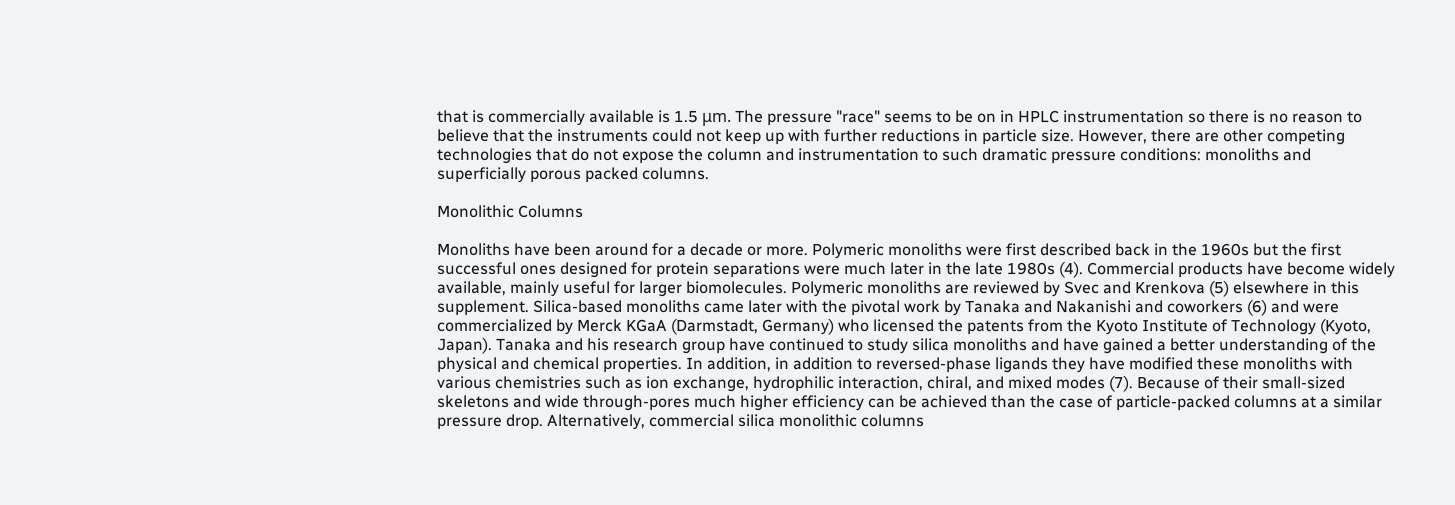that is commercially available is 1.5 μm. The pressure "race" seems to be on in HPLC instrumentation so there is no reason to believe that the instruments could not keep up with further reductions in particle size. However, there are other competing technologies that do not expose the column and instrumentation to such dramatic pressure conditions: monoliths and superficially porous packed columns.

Monolithic Columns

Monoliths have been around for a decade or more. Polymeric monoliths were first described back in the 1960s but the first successful ones designed for protein separations were much later in the late 1980s (4). Commercial products have become widely available, mainly useful for larger biomolecules. Polymeric monoliths are reviewed by Svec and Krenkova (5) elsewhere in this supplement. Silica-based monoliths came later with the pivotal work by Tanaka and Nakanishi and coworkers (6) and were commercialized by Merck KGaA (Darmstadt, Germany) who licensed the patents from the Kyoto Institute of Technology (Kyoto, Japan). Tanaka and his research group have continued to study silica monoliths and have gained a better understanding of the physical and chemical properties. In addition, in addition to reversed-phase ligands they have modified these monoliths with various chemistries such as ion exchange, hydrophilic interaction, chiral, and mixed modes (7). Because of their small-sized skeletons and wide through-pores much higher efficiency can be achieved than the case of particle-packed columns at a similar pressure drop. Alternatively, commercial silica monolithic columns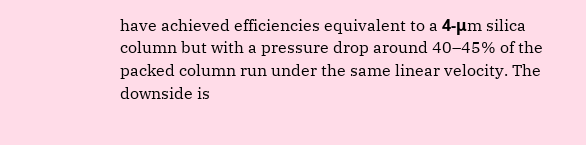have achieved efficiencies equivalent to a 4-μm silica column but with a pressure drop around 40–45% of the packed column run under the same linear velocity. The downside is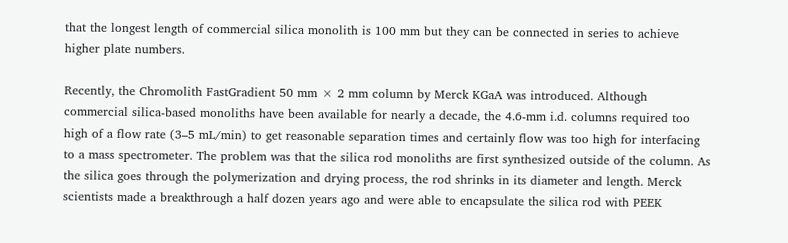that the longest length of commercial silica monolith is 100 mm but they can be connected in series to achieve higher plate numbers.

Recently, the Chromolith FastGradient 50 mm × 2 mm column by Merck KGaA was introduced. Although commercial silica-based monoliths have been available for nearly a decade, the 4.6-mm i.d. columns required too high of a flow rate (3–5 mL/min) to get reasonable separation times and certainly flow was too high for interfacing to a mass spectrometer. The problem was that the silica rod monoliths are first synthesized outside of the column. As the silica goes through the polymerization and drying process, the rod shrinks in its diameter and length. Merck scientists made a breakthrough a half dozen years ago and were able to encapsulate the silica rod with PEEK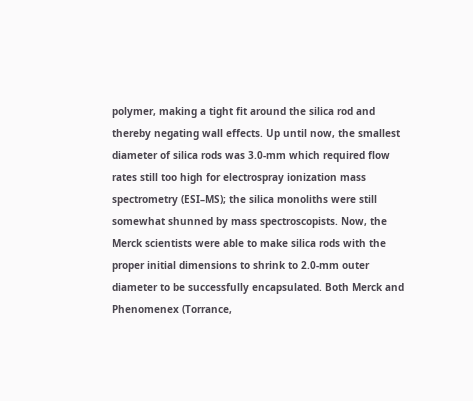polymer, making a tight fit around the silica rod and thereby negating wall effects. Up until now, the smallest diameter of silica rods was 3.0-mm which required flow rates still too high for electrospray ionization mass spectrometry (ESI–MS); the silica monoliths were still somewhat shunned by mass spectroscopists. Now, the Merck scientists were able to make silica rods with the proper initial dimensions to shrink to 2.0-mm outer diameter to be successfully encapsulated. Both Merck and Phenomenex (Torrance,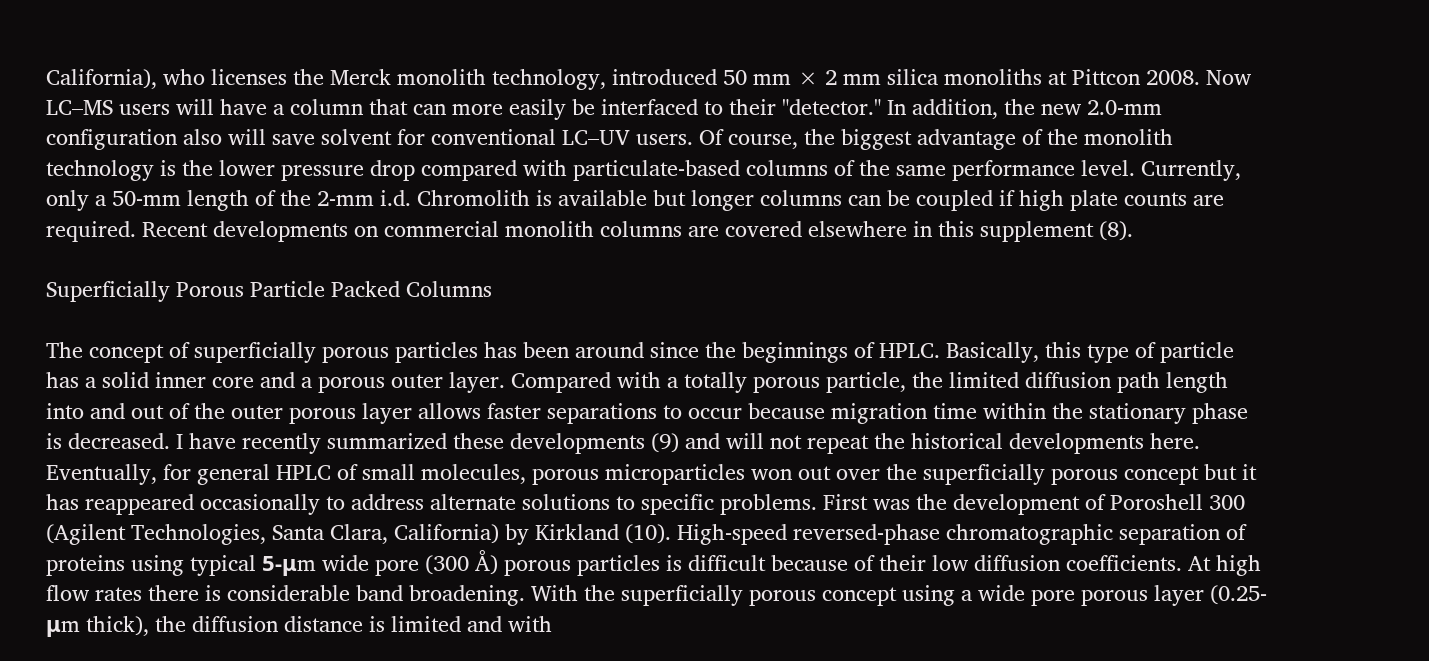California), who licenses the Merck monolith technology, introduced 50 mm × 2 mm silica monoliths at Pittcon 2008. Now LC–MS users will have a column that can more easily be interfaced to their "detector." In addition, the new 2.0-mm configuration also will save solvent for conventional LC–UV users. Of course, the biggest advantage of the monolith technology is the lower pressure drop compared with particulate-based columns of the same performance level. Currently, only a 50-mm length of the 2-mm i.d. Chromolith is available but longer columns can be coupled if high plate counts are required. Recent developments on commercial monolith columns are covered elsewhere in this supplement (8).

Superficially Porous Particle Packed Columns

The concept of superficially porous particles has been around since the beginnings of HPLC. Basically, this type of particle has a solid inner core and a porous outer layer. Compared with a totally porous particle, the limited diffusion path length into and out of the outer porous layer allows faster separations to occur because migration time within the stationary phase is decreased. I have recently summarized these developments (9) and will not repeat the historical developments here. Eventually, for general HPLC of small molecules, porous microparticles won out over the superficially porous concept but it has reappeared occasionally to address alternate solutions to specific problems. First was the development of Poroshell 300 (Agilent Technologies, Santa Clara, California) by Kirkland (10). High-speed reversed-phase chromatographic separation of proteins using typical 5-μm wide pore (300 Å) porous particles is difficult because of their low diffusion coefficients. At high flow rates there is considerable band broadening. With the superficially porous concept using a wide pore porous layer (0.25-μm thick), the diffusion distance is limited and with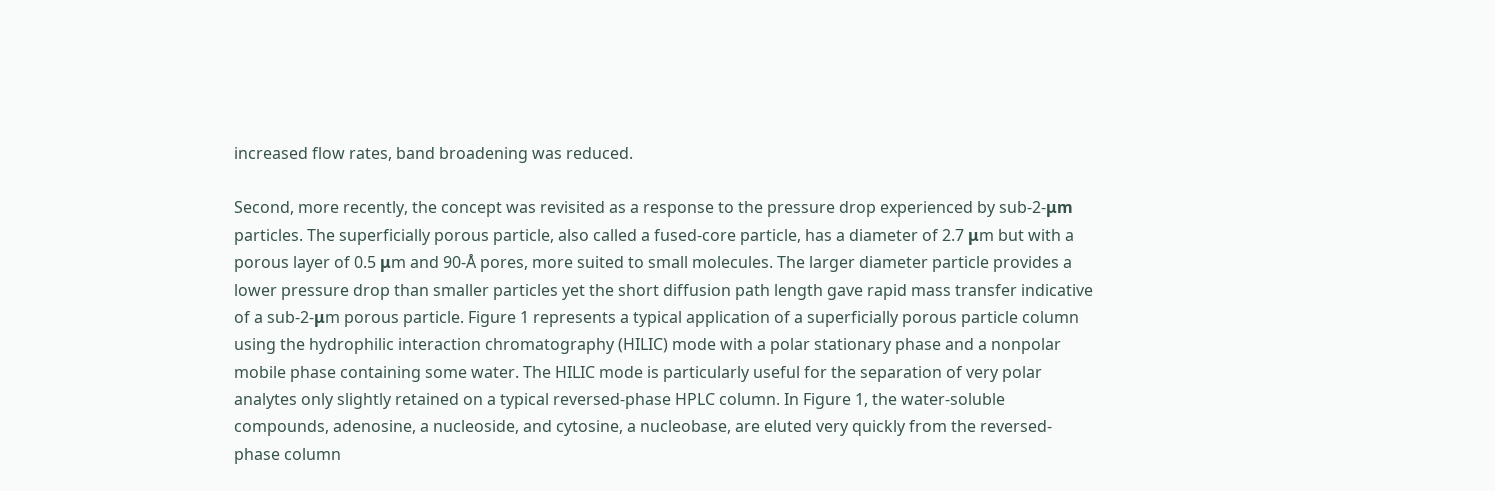increased flow rates, band broadening was reduced.

Second, more recently, the concept was revisited as a response to the pressure drop experienced by sub-2-μm particles. The superficially porous particle, also called a fused-core particle, has a diameter of 2.7 μm but with a porous layer of 0.5 μm and 90-Å pores, more suited to small molecules. The larger diameter particle provides a lower pressure drop than smaller particles yet the short diffusion path length gave rapid mass transfer indicative of a sub-2-μm porous particle. Figure 1 represents a typical application of a superficially porous particle column using the hydrophilic interaction chromatography (HILIC) mode with a polar stationary phase and a nonpolar mobile phase containing some water. The HILIC mode is particularly useful for the separation of very polar analytes only slightly retained on a typical reversed-phase HPLC column. In Figure 1, the water-soluble compounds, adenosine, a nucleoside, and cytosine, a nucleobase, are eluted very quickly from the reversed-phase column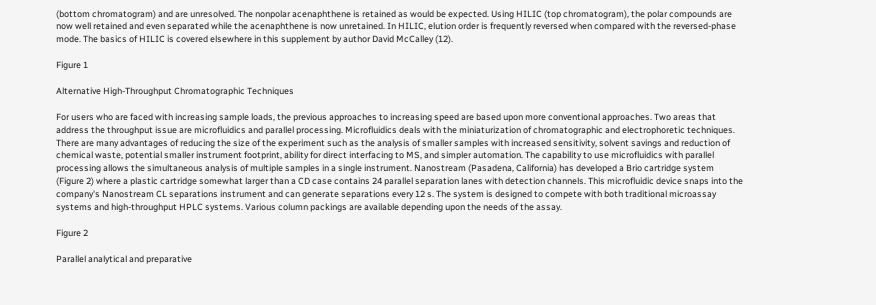(bottom chromatogram) and are unresolved. The nonpolar acenaphthene is retained as would be expected. Using HILIC (top chromatogram), the polar compounds are now well retained and even separated while the acenaphthene is now unretained. In HILIC, elution order is frequently reversed when compared with the reversed-phase mode. The basics of HILIC is covered elsewhere in this supplement by author David McCalley (12).

Figure 1

Alternative High-Throughput Chromatographic Techniques

For users who are faced with increasing sample loads, the previous approaches to increasing speed are based upon more conventional approaches. Two areas that address the throughput issue are microfluidics and parallel processing. Microfluidics deals with the miniaturization of chromatographic and electrophoretic techniques. There are many advantages of reducing the size of the experiment such as the analysis of smaller samples with increased sensitivity, solvent savings and reduction of chemical waste, potential smaller instrument footprint, ability for direct interfacing to MS, and simpler automation. The capability to use microfluidics with parallel processing allows the simultaneous analysis of multiple samples in a single instrument. Nanostream (Pasadena, California) has developed a Brio cartridge system (Figure 2) where a plastic cartridge somewhat larger than a CD case contains 24 parallel separation lanes with detection channels. This microfluidic device snaps into the company's Nanostream CL separations instrument and can generate separations every 12 s. The system is designed to compete with both traditional microassay systems and high-throughput HPLC systems. Various column packings are available depending upon the needs of the assay.

Figure 2

Parallel analytical and preparative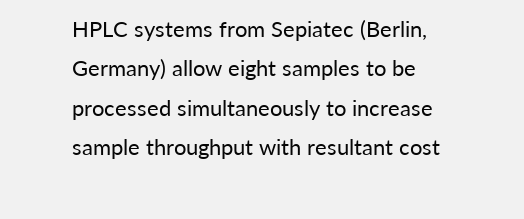HPLC systems from Sepiatec (Berlin, Germany) allow eight samples to be processed simultaneously to increase sample throughput with resultant cost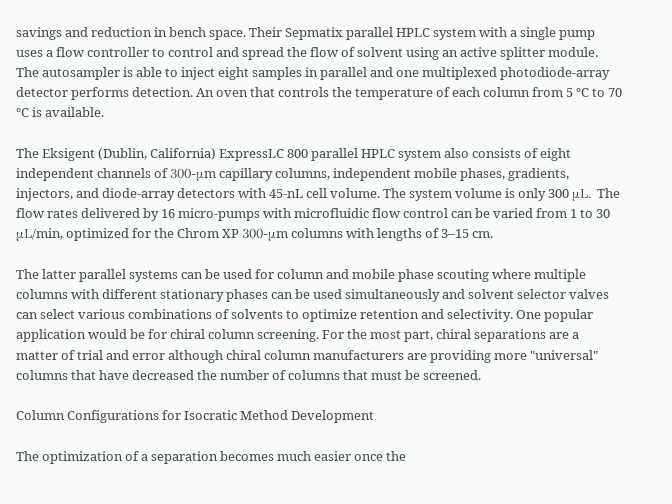savings and reduction in bench space. Their Sepmatix parallel HPLC system with a single pump uses a flow controller to control and spread the flow of solvent using an active splitter module. The autosampler is able to inject eight samples in parallel and one multiplexed photodiode-array detector performs detection. An oven that controls the temperature of each column from 5 °C to 70 °C is available.

The Eksigent (Dublin, California) ExpressLC 800 parallel HPLC system also consists of eight independent channels of 300-μm capillary columns, independent mobile phases, gradients, injectors, and diode-array detectors with 45-nL cell volume. The system volume is only 300 μL. The flow rates delivered by 16 micro-pumps with microfluidic flow control can be varied from 1 to 30 μL/min, optimized for the Chrom XP 300-μm columns with lengths of 3–15 cm.

The latter parallel systems can be used for column and mobile phase scouting where multiple columns with different stationary phases can be used simultaneously and solvent selector valves can select various combinations of solvents to optimize retention and selectivity. One popular application would be for chiral column screening. For the most part, chiral separations are a matter of trial and error although chiral column manufacturers are providing more "universal" columns that have decreased the number of columns that must be screened.

Column Configurations for Isocratic Method Development

The optimization of a separation becomes much easier once the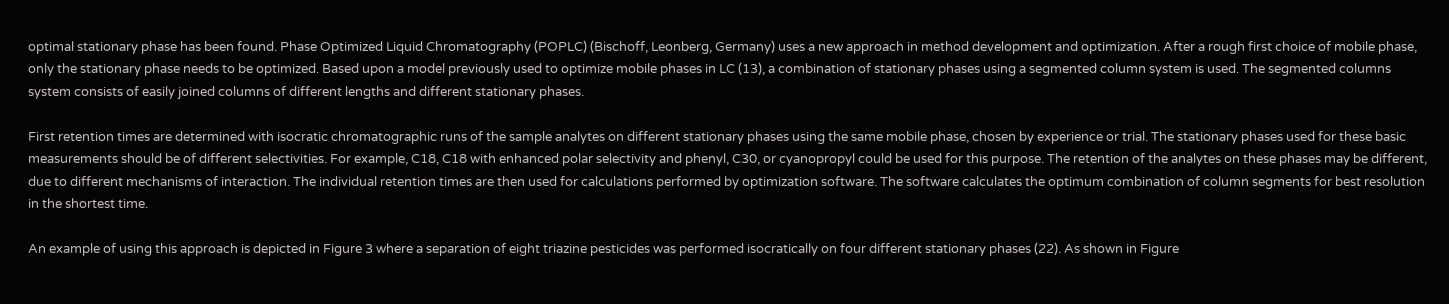optimal stationary phase has been found. Phase Optimized Liquid Chromatography (POPLC) (Bischoff, Leonberg, Germany) uses a new approach in method development and optimization. After a rough first choice of mobile phase, only the stationary phase needs to be optimized. Based upon a model previously used to optimize mobile phases in LC (13), a combination of stationary phases using a segmented column system is used. The segmented columns system consists of easily joined columns of different lengths and different stationary phases.

First retention times are determined with isocratic chromatographic runs of the sample analytes on different stationary phases using the same mobile phase, chosen by experience or trial. The stationary phases used for these basic measurements should be of different selectivities. For example, C18, C18 with enhanced polar selectivity and phenyl, C30, or cyanopropyl could be used for this purpose. The retention of the analytes on these phases may be different, due to different mechanisms of interaction. The individual retention times are then used for calculations performed by optimization software. The software calculates the optimum combination of column segments for best resolution in the shortest time.

An example of using this approach is depicted in Figure 3 where a separation of eight triazine pesticides was performed isocratically on four different stationary phases (22). As shown in Figure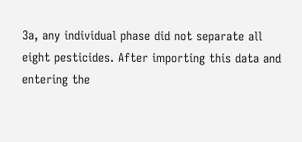3a, any individual phase did not separate all eight pesticides. After importing this data and entering the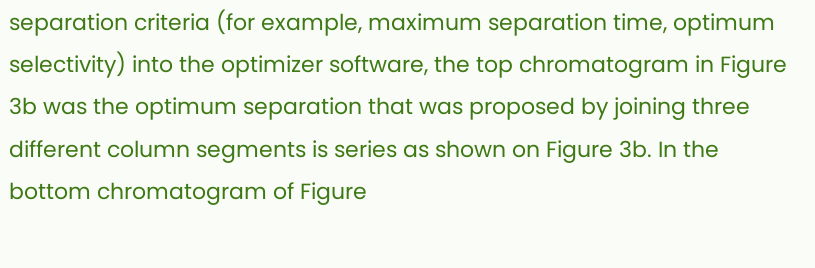separation criteria (for example, maximum separation time, optimum selectivity) into the optimizer software, the top chromatogram in Figure 3b was the optimum separation that was proposed by joining three different column segments is series as shown on Figure 3b. In the bottom chromatogram of Figure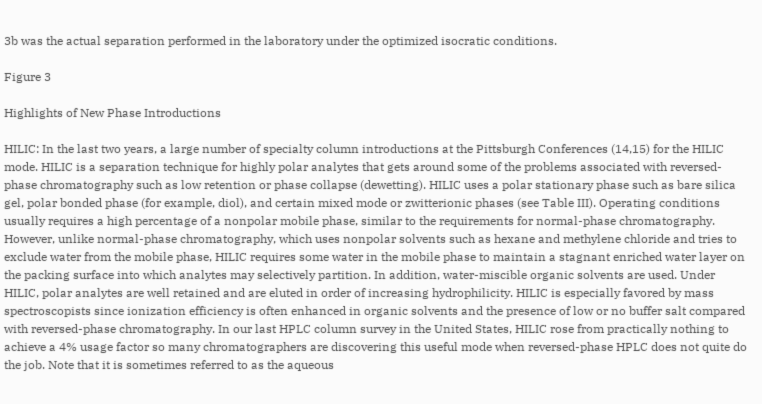3b was the actual separation performed in the laboratory under the optimized isocratic conditions.

Figure 3

Highlights of New Phase Introductions

HILIC: In the last two years, a large number of specialty column introductions at the Pittsburgh Conferences (14,15) for the HILIC mode. HILIC is a separation technique for highly polar analytes that gets around some of the problems associated with reversed-phase chromatography such as low retention or phase collapse (dewetting). HILIC uses a polar stationary phase such as bare silica gel, polar bonded phase (for example, diol), and certain mixed mode or zwitterionic phases (see Table III). Operating conditions usually requires a high percentage of a nonpolar mobile phase, similar to the requirements for normal-phase chromatography. However, unlike normal-phase chromatography, which uses nonpolar solvents such as hexane and methylene chloride and tries to exclude water from the mobile phase, HILIC requires some water in the mobile phase to maintain a stagnant enriched water layer on the packing surface into which analytes may selectively partition. In addition, water-miscible organic solvents are used. Under HILIC, polar analytes are well retained and are eluted in order of increasing hydrophilicity. HILIC is especially favored by mass spectroscopists since ionization efficiency is often enhanced in organic solvents and the presence of low or no buffer salt compared with reversed-phase chromatography. In our last HPLC column survey in the United States, HILIC rose from practically nothing to achieve a 4% usage factor so many chromatographers are discovering this useful mode when reversed-phase HPLC does not quite do the job. Note that it is sometimes referred to as the aqueous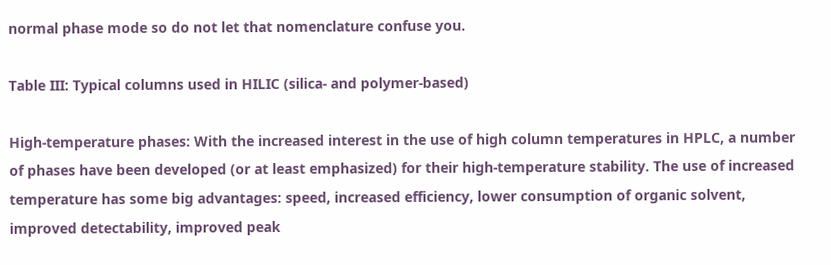normal phase mode so do not let that nomenclature confuse you.

Table III: Typical columns used in HILIC (silica- and polymer-based)

High-temperature phases: With the increased interest in the use of high column temperatures in HPLC, a number of phases have been developed (or at least emphasized) for their high-temperature stability. The use of increased temperature has some big advantages: speed, increased efficiency, lower consumption of organic solvent, improved detectability, improved peak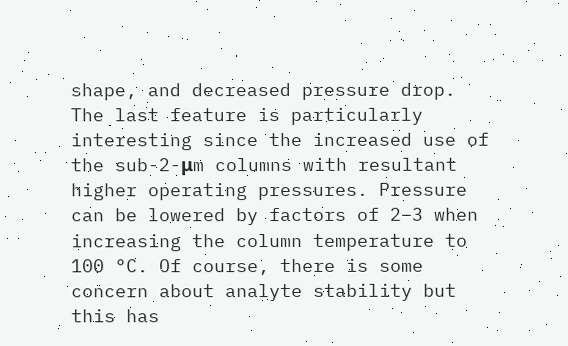shape, and decreased pressure drop. The last feature is particularly interesting since the increased use of the sub-2-μm columns with resultant higher operating pressures. Pressure can be lowered by factors of 2–3 when increasing the column temperature to 100 °C. Of course, there is some concern about analyte stability but this has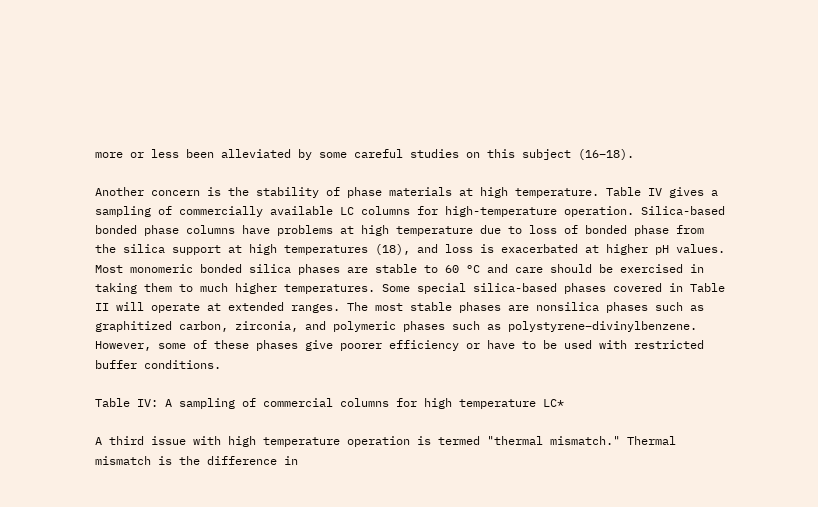more or less been alleviated by some careful studies on this subject (16–18).

Another concern is the stability of phase materials at high temperature. Table IV gives a sampling of commercially available LC columns for high-temperature operation. Silica-based bonded phase columns have problems at high temperature due to loss of bonded phase from the silica support at high temperatures (18), and loss is exacerbated at higher pH values. Most monomeric bonded silica phases are stable to 60 °C and care should be exercised in taking them to much higher temperatures. Some special silica-based phases covered in Table II will operate at extended ranges. The most stable phases are nonsilica phases such as graphitized carbon, zirconia, and polymeric phases such as polystyrene–divinylbenzene. However, some of these phases give poorer efficiency or have to be used with restricted buffer conditions.

Table IV: A sampling of commercial columns for high temperature LC*

A third issue with high temperature operation is termed "thermal mismatch." Thermal mismatch is the difference in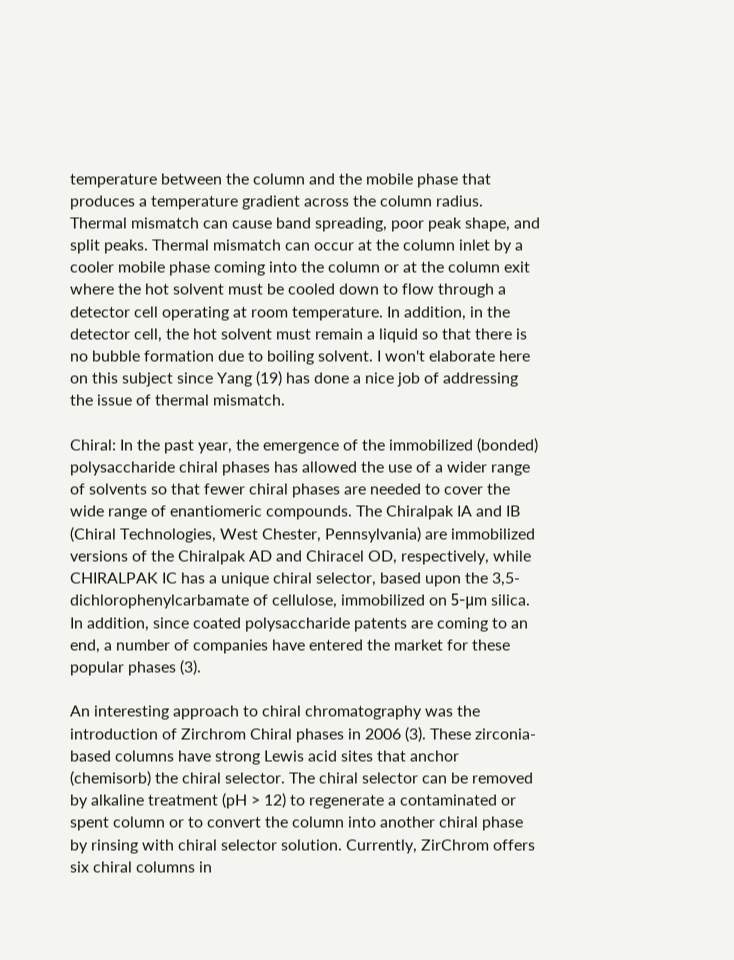temperature between the column and the mobile phase that produces a temperature gradient across the column radius. Thermal mismatch can cause band spreading, poor peak shape, and split peaks. Thermal mismatch can occur at the column inlet by a cooler mobile phase coming into the column or at the column exit where the hot solvent must be cooled down to flow through a detector cell operating at room temperature. In addition, in the detector cell, the hot solvent must remain a liquid so that there is no bubble formation due to boiling solvent. I won't elaborate here on this subject since Yang (19) has done a nice job of addressing the issue of thermal mismatch.

Chiral: In the past year, the emergence of the immobilized (bonded) polysaccharide chiral phases has allowed the use of a wider range of solvents so that fewer chiral phases are needed to cover the wide range of enantiomeric compounds. The Chiralpak IA and IB (Chiral Technologies, West Chester, Pennsylvania) are immobilized versions of the Chiralpak AD and Chiracel OD, respectively, while CHIRALPAK IC has a unique chiral selector, based upon the 3,5-dichlorophenylcarbamate of cellulose, immobilized on 5-μm silica. In addition, since coated polysaccharide patents are coming to an end, a number of companies have entered the market for these popular phases (3).

An interesting approach to chiral chromatography was the introduction of Zirchrom Chiral phases in 2006 (3). These zirconia-based columns have strong Lewis acid sites that anchor (chemisorb) the chiral selector. The chiral selector can be removed by alkaline treatment (pH > 12) to regenerate a contaminated or spent column or to convert the column into another chiral phase by rinsing with chiral selector solution. Currently, ZirChrom offers six chiral columns in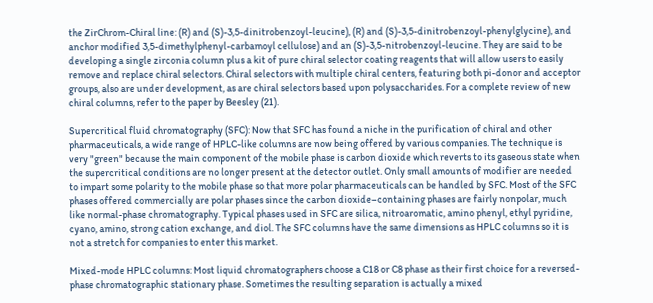the ZirChrom-Chiral line: (R) and (S)-3,5-dinitrobenzoyl-leucine), (R) and (S)-3,5-dinitrobenzoyl-phenylglycine), and anchor modified 3,5-dimethylphenyl-carbamoyl cellulose) and an (S)-3,5-nitrobenzoyl-leucine. They are said to be developing a single zirconia column plus a kit of pure chiral selector coating reagents that will allow users to easily remove and replace chiral selectors. Chiral selectors with multiple chiral centers, featuring both pi-donor and acceptor groups, also are under development, as are chiral selectors based upon polysaccharides. For a complete review of new chiral columns, refer to the paper by Beesley (21).

Supercritical fluid chromatography (SFC): Now that SFC has found a niche in the purification of chiral and other pharmaceuticals, a wide range of HPLC-like columns are now being offered by various companies. The technique is very "green" because the main component of the mobile phase is carbon dioxide which reverts to its gaseous state when the supercritical conditions are no longer present at the detector outlet. Only small amounts of modifier are needed to impart some polarity to the mobile phase so that more polar pharmaceuticals can be handled by SFC. Most of the SFC phases offered commercially are polar phases since the carbon dioxide–containing phases are fairly nonpolar, much like normal-phase chromatography. Typical phases used in SFC are silica, nitroaromatic, amino phenyl, ethyl pyridine, cyano, amino, strong cation exchange, and diol. The SFC columns have the same dimensions as HPLC columns so it is not a stretch for companies to enter this market.

Mixed-mode HPLC columns: Most liquid chromatographers choose a C18 or C8 phase as their first choice for a reversed-phase chromatographic stationary phase. Sometimes the resulting separation is actually a mixed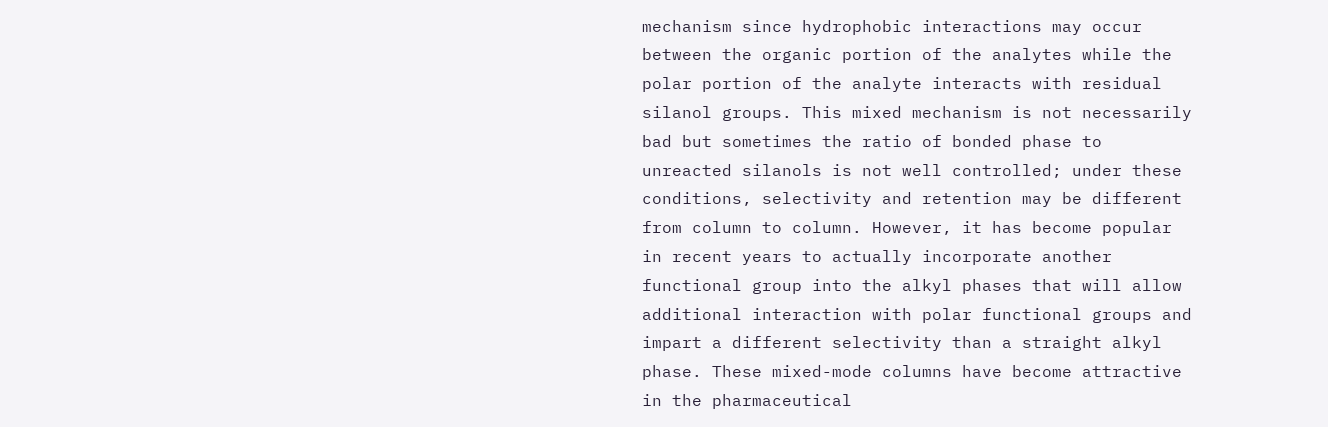mechanism since hydrophobic interactions may occur between the organic portion of the analytes while the polar portion of the analyte interacts with residual silanol groups. This mixed mechanism is not necessarily bad but sometimes the ratio of bonded phase to unreacted silanols is not well controlled; under these conditions, selectivity and retention may be different from column to column. However, it has become popular in recent years to actually incorporate another functional group into the alkyl phases that will allow additional interaction with polar functional groups and impart a different selectivity than a straight alkyl phase. These mixed-mode columns have become attractive in the pharmaceutical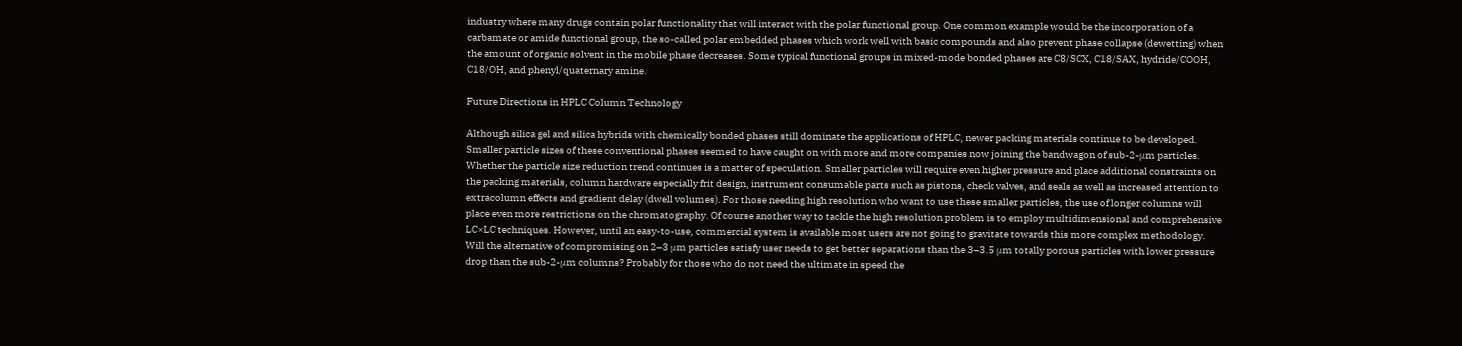industry where many drugs contain polar functionality that will interact with the polar functional group. One common example would be the incorporation of a carbamate or amide functional group, the so-called polar embedded phases which work well with basic compounds and also prevent phase collapse (dewetting) when the amount of organic solvent in the mobile phase decreases. Some typical functional groups in mixed-mode bonded phases are C8/SCX, C18/SAX, hydride/COOH, C18/OH, and phenyl/quaternary amine.

Future Directions in HPLC Column Technology

Although silica gel and silica hybrids with chemically bonded phases still dominate the applications of HPLC, newer packing materials continue to be developed. Smaller particle sizes of these conventional phases seemed to have caught on with more and more companies now joining the bandwagon of sub-2-μm particles. Whether the particle size reduction trend continues is a matter of speculation. Smaller particles will require even higher pressure and place additional constraints on the packing materials, column hardware especially frit design, instrument consumable parts such as pistons, check valves, and seals as well as increased attention to extracolumn effects and gradient delay (dwell volumes). For those needing high resolution who want to use these smaller particles, the use of longer columns will place even more restrictions on the chromatography. Of course another way to tackle the high resolution problem is to employ multidimensional and comprehensive LC×LC techniques. However, until an easy-to-use, commercial system is available most users are not going to gravitate towards this more complex methodology. Will the alternative of compromising on 2–3 μm particles satisfy user needs to get better separations than the 3–3.5 μm totally porous particles with lower pressure drop than the sub-2-μm columns? Probably for those who do not need the ultimate in speed the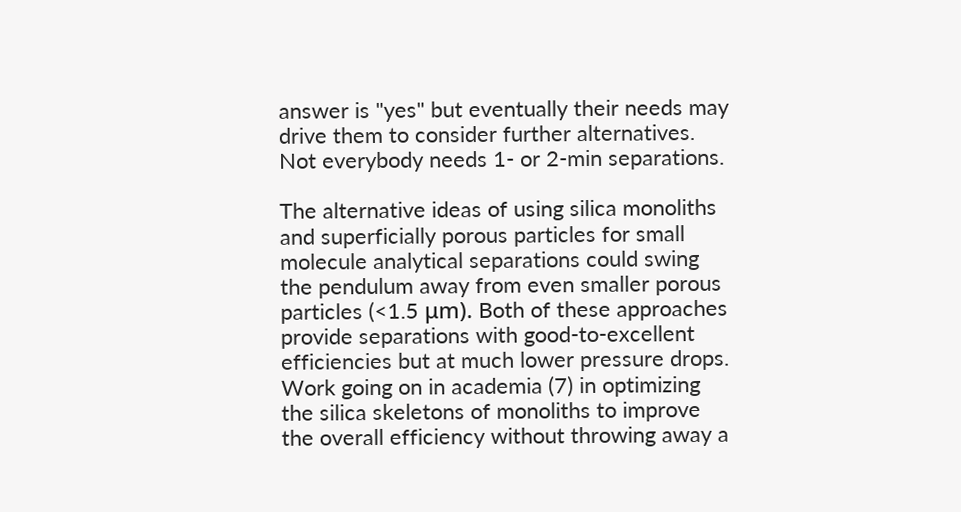answer is "yes" but eventually their needs may drive them to consider further alternatives. Not everybody needs 1- or 2-min separations.

The alternative ideas of using silica monoliths and superficially porous particles for small molecule analytical separations could swing the pendulum away from even smaller porous particles (<1.5 μm). Both of these approaches provide separations with good-to-excellent efficiencies but at much lower pressure drops. Work going on in academia (7) in optimizing the silica skeletons of monoliths to improve the overall efficiency without throwing away a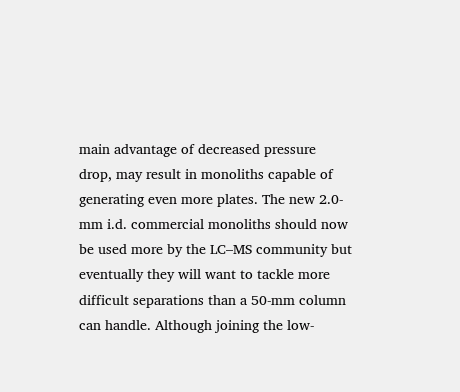main advantage of decreased pressure drop, may result in monoliths capable of generating even more plates. The new 2.0-mm i.d. commercial monoliths should now be used more by the LC–MS community but eventually they will want to tackle more difficult separations than a 50-mm column can handle. Although joining the low-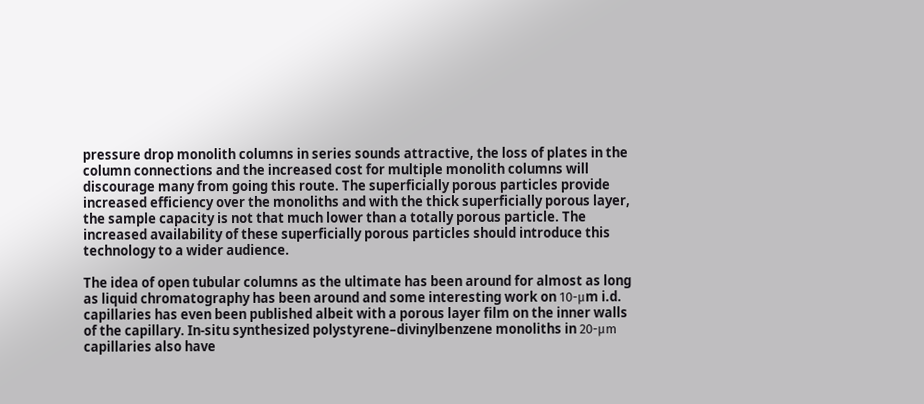pressure drop monolith columns in series sounds attractive, the loss of plates in the column connections and the increased cost for multiple monolith columns will discourage many from going this route. The superficially porous particles provide increased efficiency over the monoliths and with the thick superficially porous layer, the sample capacity is not that much lower than a totally porous particle. The increased availability of these superficially porous particles should introduce this technology to a wider audience.

The idea of open tubular columns as the ultimate has been around for almost as long as liquid chromatography has been around and some interesting work on 10-μm i.d. capillaries has even been published albeit with a porous layer film on the inner walls of the capillary. In-situ synthesized polystyrene–divinylbenzene monoliths in 20-μm capillaries also have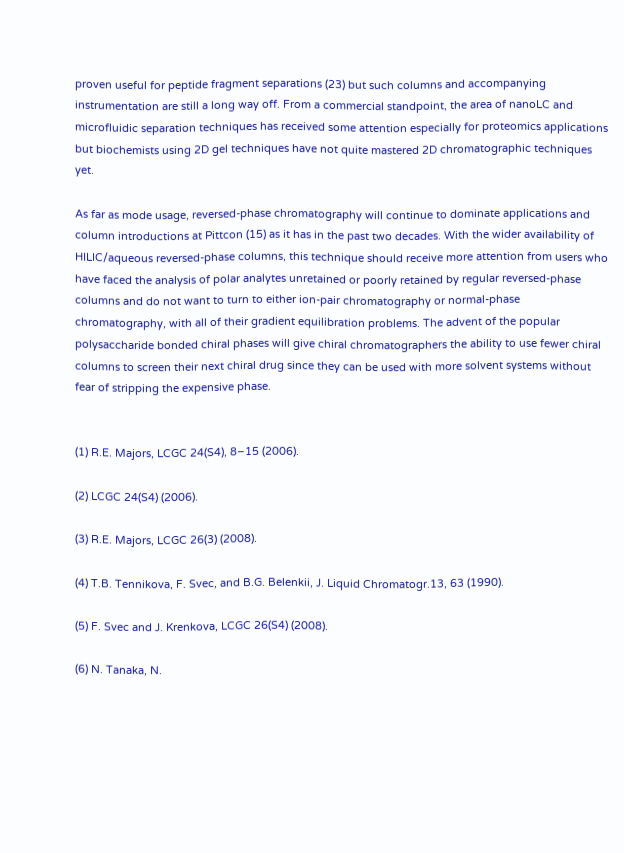proven useful for peptide fragment separations (23) but such columns and accompanying instrumentation are still a long way off. From a commercial standpoint, the area of nanoLC and microfluidic separation techniques has received some attention especially for proteomics applications but biochemists using 2D gel techniques have not quite mastered 2D chromatographic techniques yet.

As far as mode usage, reversed-phase chromatography will continue to dominate applications and column introductions at Pittcon (15) as it has in the past two decades. With the wider availability of HILIC/aqueous reversed-phase columns, this technique should receive more attention from users who have faced the analysis of polar analytes unretained or poorly retained by regular reversed-phase columns and do not want to turn to either ion-pair chromatography or normal-phase chromatography, with all of their gradient equilibration problems. The advent of the popular polysaccharide bonded chiral phases will give chiral chromatographers the ability to use fewer chiral columns to screen their next chiral drug since they can be used with more solvent systems without fear of stripping the expensive phase.


(1) R.E. Majors, LCGC 24(S4), 8–15 (2006).

(2) LCGC 24(S4) (2006).

(3) R.E. Majors, LCGC 26(3) (2008).

(4) T.B. Tennikova, F. Svec, and B.G. Belenkii, J. Liquid Chromatogr.13, 63 (1990).

(5) F. Svec and J. Krenkova, LCGC 26(S4) (2008).

(6) N. Tanaka, N.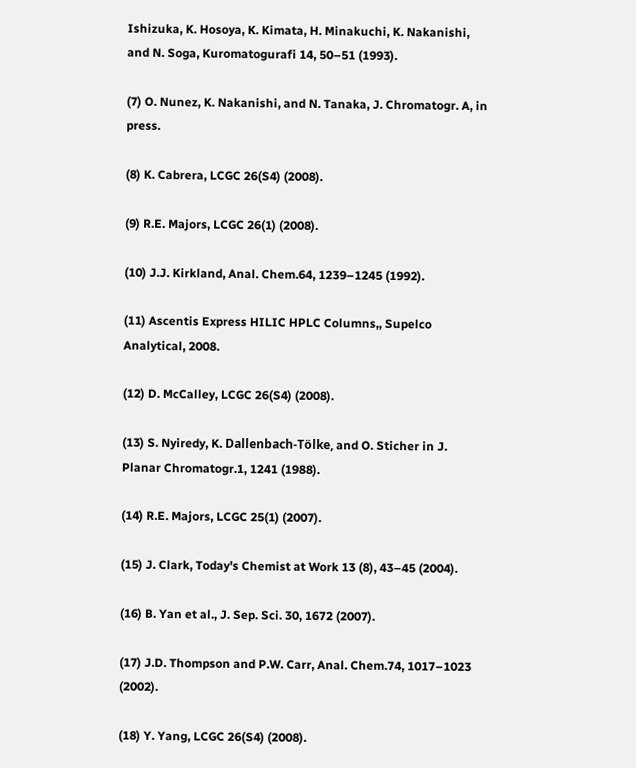Ishizuka, K. Hosoya, K. Kimata, H. Minakuchi, K. Nakanishi, and N. Soga, Kuromatogurafi 14, 50–51 (1993).

(7) O. Nunez, K. Nakanishi, and N. Tanaka, J. Chromatogr. A, in press.

(8) K. Cabrera, LCGC 26(S4) (2008).

(9) R.E. Majors, LCGC 26(1) (2008).

(10) J.J. Kirkland, Anal. Chem.64, 1239–1245 (1992).

(11) Ascentis Express HILIC HPLC Columns,, Supelco Analytical, 2008.

(12) D. McCalley, LCGC 26(S4) (2008).

(13) S. Nyiredy, K. Dallenbach-Tölke, and O. Sticher in J. Planar Chromatogr.1, 1241 (1988).

(14) R.E. Majors, LCGC 25(1) (2007).

(15) J. Clark, Today's Chemist at Work 13 (8), 43–45 (2004).

(16) B. Yan et al., J. Sep. Sci. 30, 1672 (2007).

(17) J.D. Thompson and P.W. Carr, Anal. Chem.74, 1017–1023 (2002).

(18) Y. Yang, LCGC 26(S4) (2008).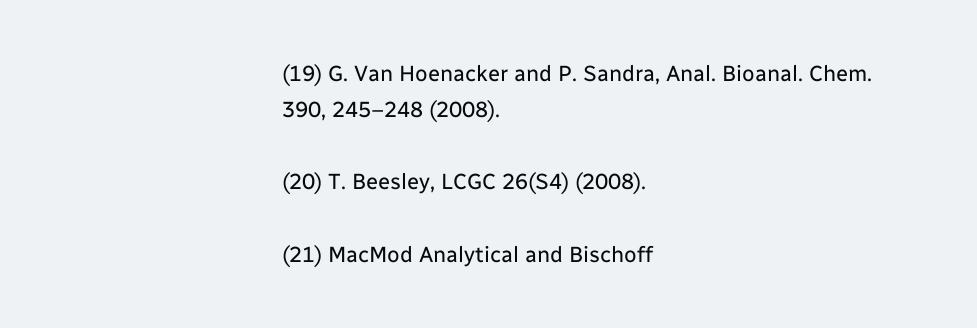(19) G. Van Hoenacker and P. Sandra, Anal. Bioanal. Chem. 390, 245–248 (2008).

(20) T. Beesley, LCGC 26(S4) (2008).

(21) MacMod Analytical and Bischoff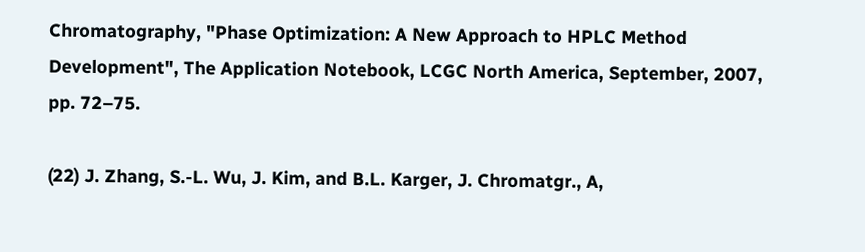Chromatography, "Phase Optimization: A New Approach to HPLC Method Development", The Application Notebook, LCGC North America, September, 2007, pp. 72–75.

(22) J. Zhang, S.-L. Wu, J. Kim, and B.L. Karger, J. Chromatgr., A,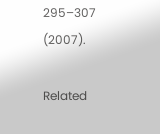295–307 (2007).

Related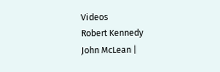Videos
Robert Kennedy
John McLean |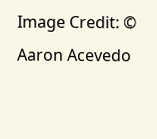Image Credit: © Aaron Acevedo